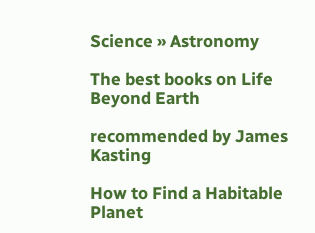Science » Astronomy

The best books on Life Beyond Earth

recommended by James Kasting

How to Find a Habitable Planet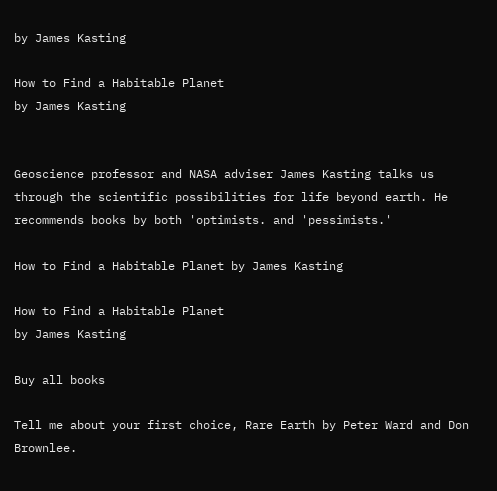by James Kasting

How to Find a Habitable Planet
by James Kasting


Geoscience professor and NASA adviser James Kasting talks us through the scientific possibilities for life beyond earth. He recommends books by both 'optimists. and 'pessimists.'

How to Find a Habitable Planet by James Kasting

How to Find a Habitable Planet
by James Kasting

Buy all books

Tell me about your first choice, Rare Earth by Peter Ward and Don Brownlee.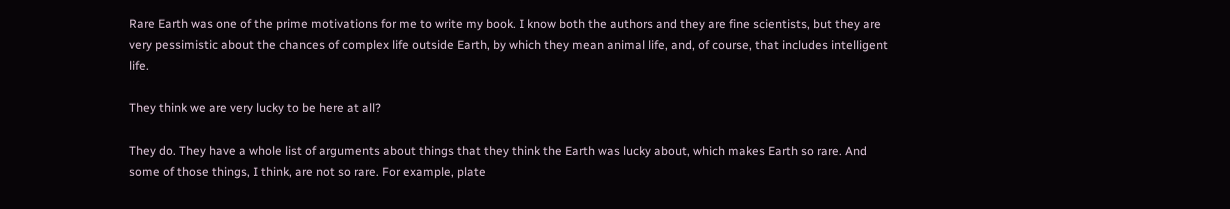Rare Earth was one of the prime motivations for me to write my book. I know both the authors and they are fine scientists, but they are very pessimistic about the chances of complex life outside Earth, by which they mean animal life, and, of course, that includes intelligent life.

They think we are very lucky to be here at all?

They do. They have a whole list of arguments about things that they think the Earth was lucky about, which makes Earth so rare. And some of those things, I think, are not so rare. For example, plate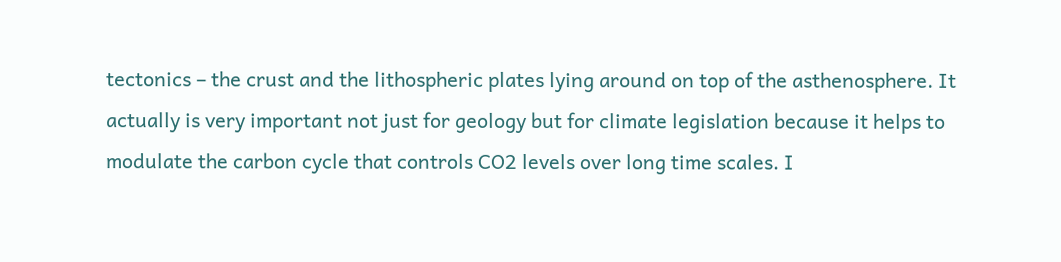tectonics – the crust and the lithospheric plates lying around on top of the asthenosphere. It actually is very important not just for geology but for climate legislation because it helps to modulate the carbon cycle that controls CO2 levels over long time scales. I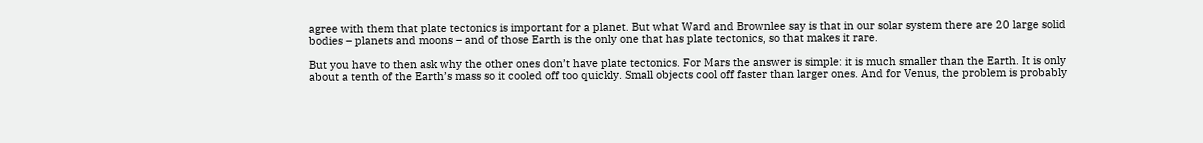agree with them that plate tectonics is important for a planet. But what Ward and Brownlee say is that in our solar system there are 20 large solid bodies – planets and moons – and of those Earth is the only one that has plate tectonics, so that makes it rare.

But you have to then ask why the other ones don’t have plate tectonics. For Mars the answer is simple: it is much smaller than the Earth. It is only about a tenth of the Earth’s mass so it cooled off too quickly. Small objects cool off faster than larger ones. And for Venus, the problem is probably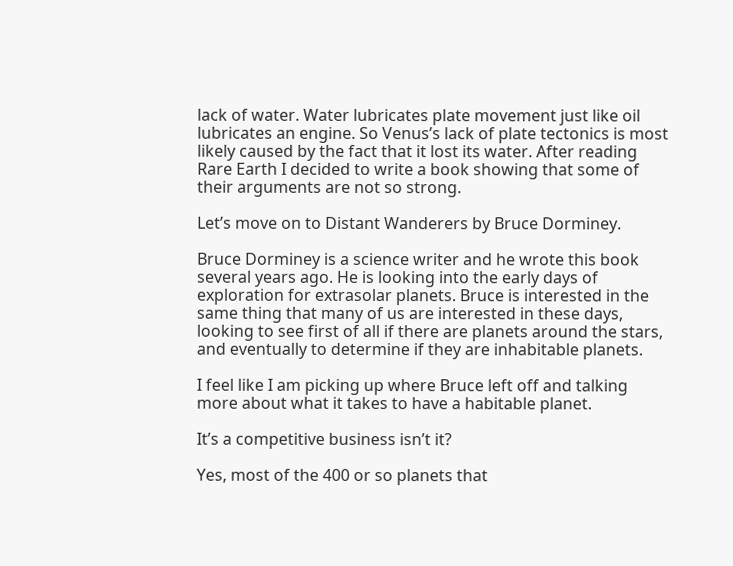lack of water. Water lubricates plate movement just like oil lubricates an engine. So Venus’s lack of plate tectonics is most likely caused by the fact that it lost its water. After reading Rare Earth I decided to write a book showing that some of their arguments are not so strong.

Let’s move on to Distant Wanderers by Bruce Dorminey.

Bruce Dorminey is a science writer and he wrote this book several years ago. He is looking into the early days of exploration for extrasolar planets. Bruce is interested in the same thing that many of us are interested in these days, looking to see first of all if there are planets around the stars, and eventually to determine if they are inhabitable planets.

I feel like I am picking up where Bruce left off and talking more about what it takes to have a habitable planet.

It’s a competitive business isn’t it?

Yes, most of the 400 or so planets that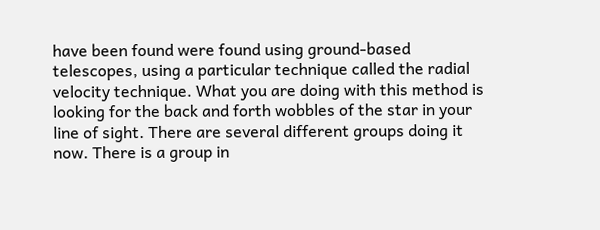have been found were found using ground-based telescopes, using a particular technique called the radial velocity technique. What you are doing with this method is looking for the back and forth wobbles of the star in your line of sight. There are several different groups doing it now. There is a group in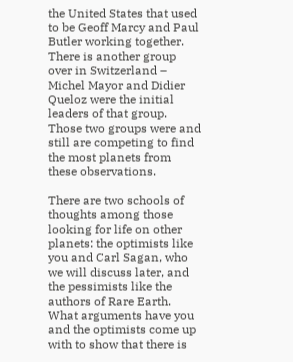the United States that used to be Geoff Marcy and Paul Butler working together. There is another group over in Switzerland – Michel Mayor and Didier Queloz were the initial leaders of that group. Those two groups were and still are competing to find the most planets from these observations.

There are two schools of thoughts among those looking for life on other planets: the optimists like you and Carl Sagan, who we will discuss later, and the pessimists like the authors of Rare Earth. What arguments have you and the optimists come up with to show that there is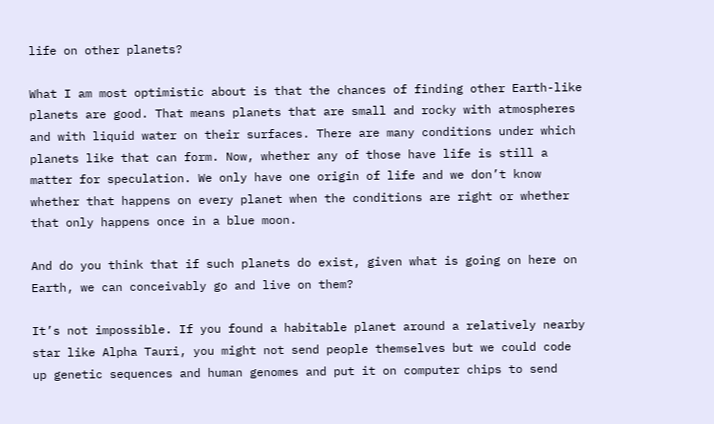life on other planets?

What I am most optimistic about is that the chances of finding other Earth-like planets are good. That means planets that are small and rocky with atmospheres and with liquid water on their surfaces. There are many conditions under which planets like that can form. Now, whether any of those have life is still a matter for speculation. We only have one origin of life and we don’t know whether that happens on every planet when the conditions are right or whether that only happens once in a blue moon.

And do you think that if such planets do exist, given what is going on here on Earth, we can conceivably go and live on them?

It’s not impossible. If you found a habitable planet around a relatively nearby star like Alpha Tauri, you might not send people themselves but we could code up genetic sequences and human genomes and put it on computer chips to send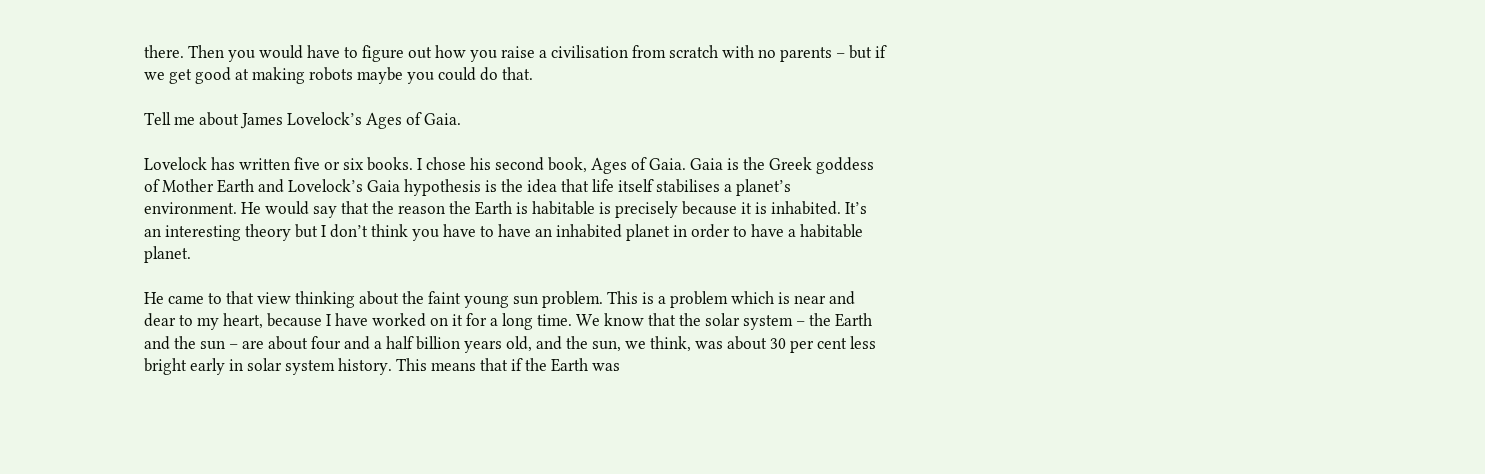there. Then you would have to figure out how you raise a civilisation from scratch with no parents – but if we get good at making robots maybe you could do that.

Tell me about James Lovelock’s Ages of Gaia.

Lovelock has written five or six books. I chose his second book, Ages of Gaia. Gaia is the Greek goddess of Mother Earth and Lovelock’s Gaia hypothesis is the idea that life itself stabilises a planet’s environment. He would say that the reason the Earth is habitable is precisely because it is inhabited. It’s an interesting theory but I don’t think you have to have an inhabited planet in order to have a habitable planet.

He came to that view thinking about the faint young sun problem. This is a problem which is near and dear to my heart, because I have worked on it for a long time. We know that the solar system – the Earth and the sun – are about four and a half billion years old, and the sun, we think, was about 30 per cent less bright early in solar system history. This means that if the Earth was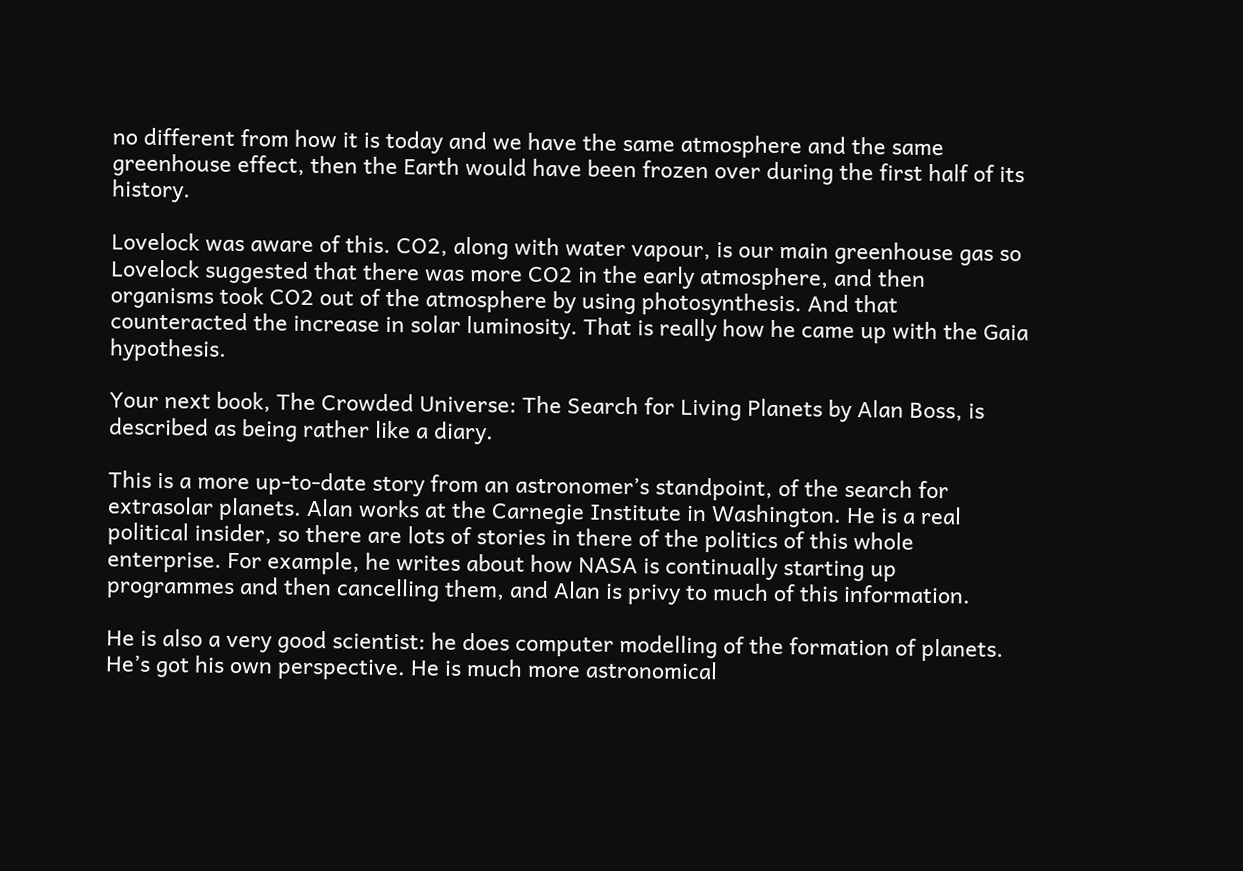no different from how it is today and we have the same atmosphere and the same greenhouse effect, then the Earth would have been frozen over during the first half of its history.

Lovelock was aware of this. CO2, along with water vapour, is our main greenhouse gas so Lovelock suggested that there was more CO2 in the early atmosphere, and then organisms took CO2 out of the atmosphere by using photosynthesis. And that counteracted the increase in solar luminosity. That is really how he came up with the Gaia hypothesis.

Your next book, The Crowded Universe: The Search for Living Planets by Alan Boss, is described as being rather like a diary.

This is a more up-to-date story from an astronomer’s standpoint, of the search for extrasolar planets. Alan works at the Carnegie Institute in Washington. He is a real political insider, so there are lots of stories in there of the politics of this whole enterprise. For example, he writes about how NASA is continually starting up programmes and then cancelling them, and Alan is privy to much of this information.

He is also a very good scientist: he does computer modelling of the formation of planets. He’s got his own perspective. He is much more astronomical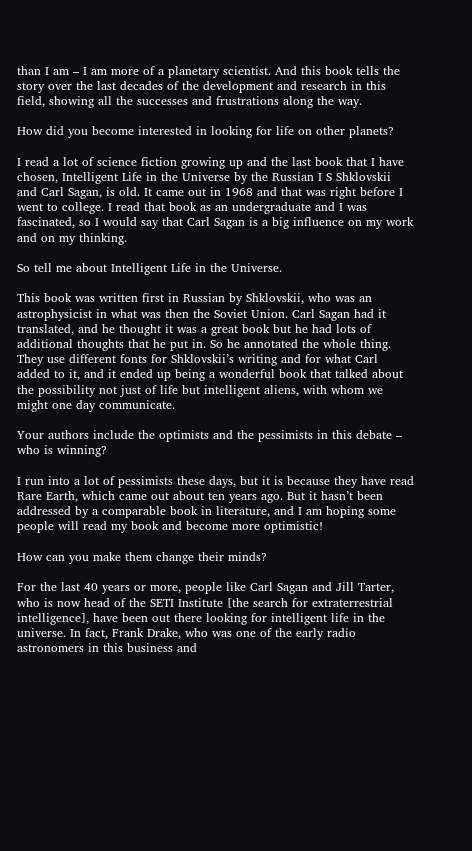than I am – I am more of a planetary scientist. And this book tells the story over the last decades of the development and research in this field, showing all the successes and frustrations along the way.

How did you become interested in looking for life on other planets?

I read a lot of science fiction growing up and the last book that I have chosen, Intelligent Life in the Universe by the Russian I S Shklovskii and Carl Sagan, is old. It came out in 1968 and that was right before I went to college. I read that book as an undergraduate and I was fascinated, so I would say that Carl Sagan is a big influence on my work and on my thinking.

So tell me about Intelligent Life in the Universe.

This book was written first in Russian by Shklovskii, who was an astrophysicist in what was then the Soviet Union. Carl Sagan had it translated, and he thought it was a great book but he had lots of additional thoughts that he put in. So he annotated the whole thing. They use different fonts for Shklovskii’s writing and for what Carl added to it, and it ended up being a wonderful book that talked about the possibility not just of life but intelligent aliens, with whom we might one day communicate.

Your authors include the optimists and the pessimists in this debate – who is winning?

I run into a lot of pessimists these days, but it is because they have read Rare Earth, which came out about ten years ago. But it hasn’t been addressed by a comparable book in literature, and I am hoping some people will read my book and become more optimistic!

How can you make them change their minds?

For the last 40 years or more, people like Carl Sagan and Jill Tarter, who is now head of the SETI Institute [the search for extraterrestrial intelligence], have been out there looking for intelligent life in the universe. In fact, Frank Drake, who was one of the early radio astronomers in this business and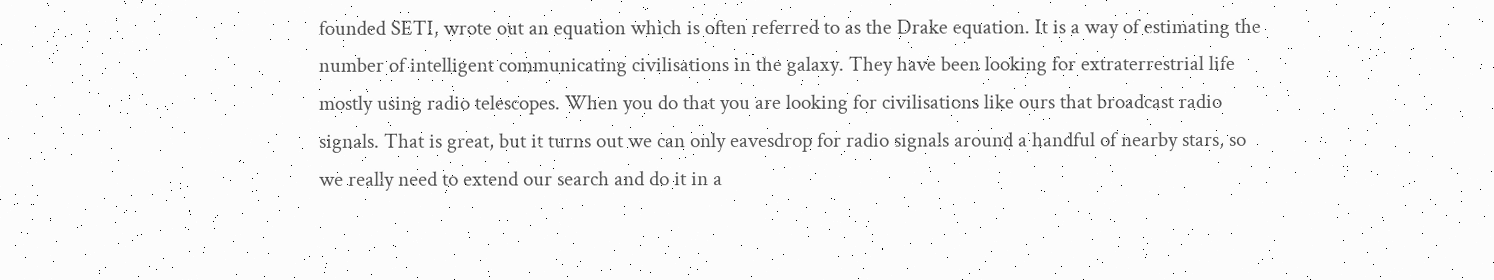founded SETI, wrote out an equation which is often referred to as the Drake equation. It is a way of estimating the number of intelligent communicating civilisations in the galaxy. They have been looking for extraterrestrial life mostly using radio telescopes. When you do that you are looking for civilisations like ours that broadcast radio signals. That is great, but it turns out we can only eavesdrop for radio signals around a handful of nearby stars, so we really need to extend our search and do it in a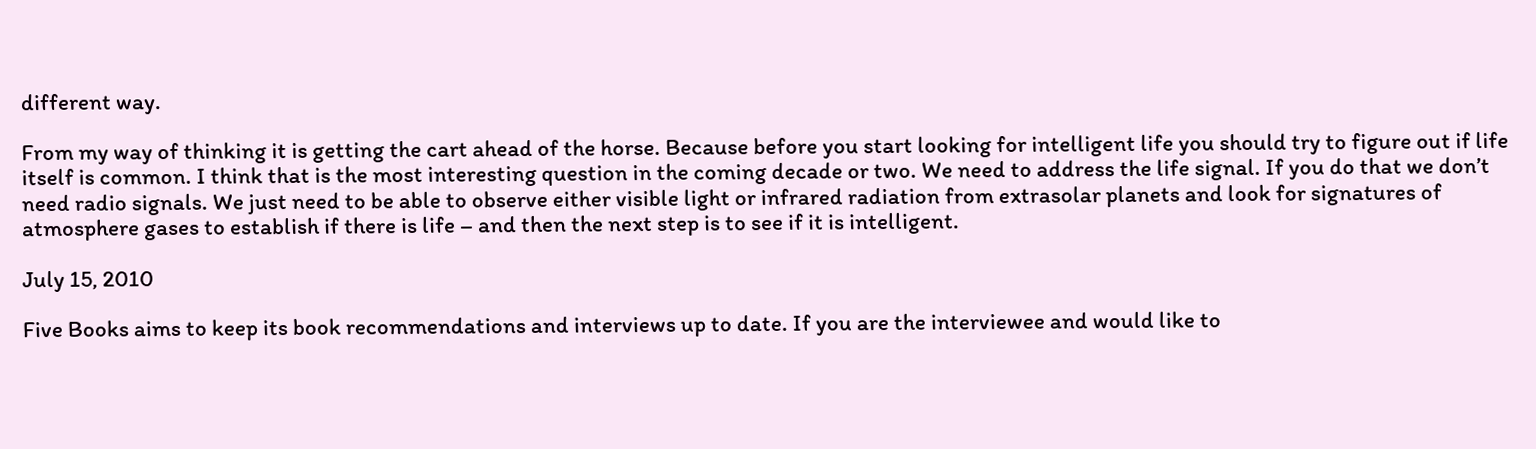different way.

From my way of thinking it is getting the cart ahead of the horse. Because before you start looking for intelligent life you should try to figure out if life itself is common. I think that is the most interesting question in the coming decade or two. We need to address the life signal. If you do that we don’t need radio signals. We just need to be able to observe either visible light or infrared radiation from extrasolar planets and look for signatures of atmosphere gases to establish if there is life – and then the next step is to see if it is intelligent.

July 15, 2010

Five Books aims to keep its book recommendations and interviews up to date. If you are the interviewee and would like to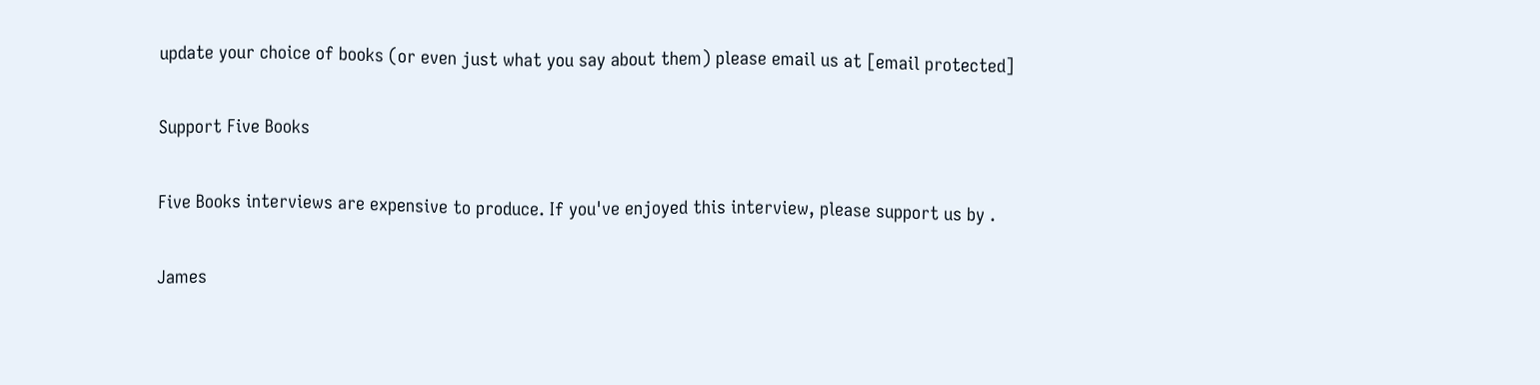update your choice of books (or even just what you say about them) please email us at [email protected]

Support Five Books

Five Books interviews are expensive to produce. If you've enjoyed this interview, please support us by .

James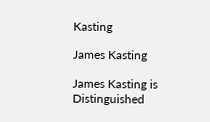Kasting

James Kasting

James Kasting is Distinguished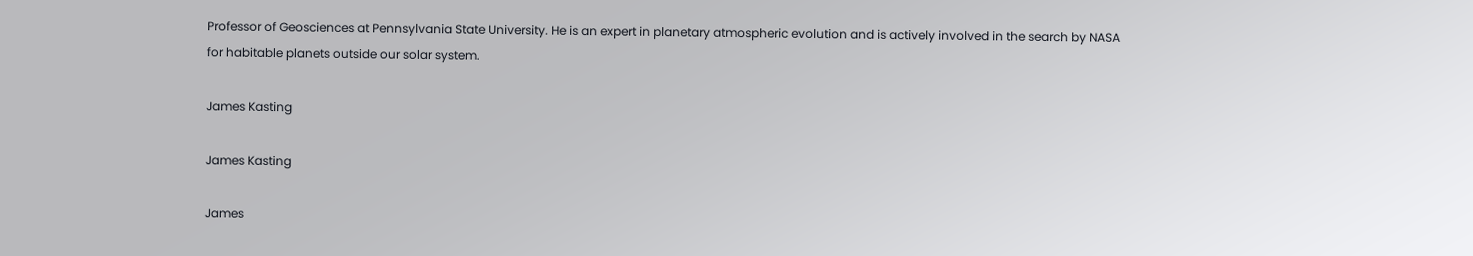Professor of Geosciences at Pennsylvania State University. He is an expert in planetary atmospheric evolution and is actively involved in the search by NASA for habitable planets outside our solar system.

James Kasting

James Kasting

James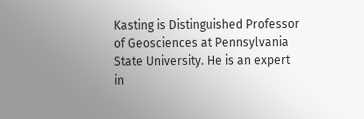Kasting is Distinguished Professor of Geosciences at Pennsylvania State University. He is an expert in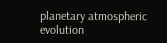planetary atmospheric evolution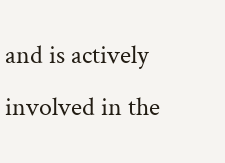and is actively involved in the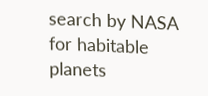search by NASA for habitable planets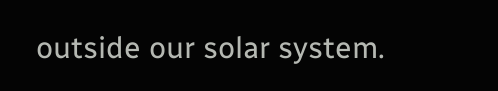outside our solar system.